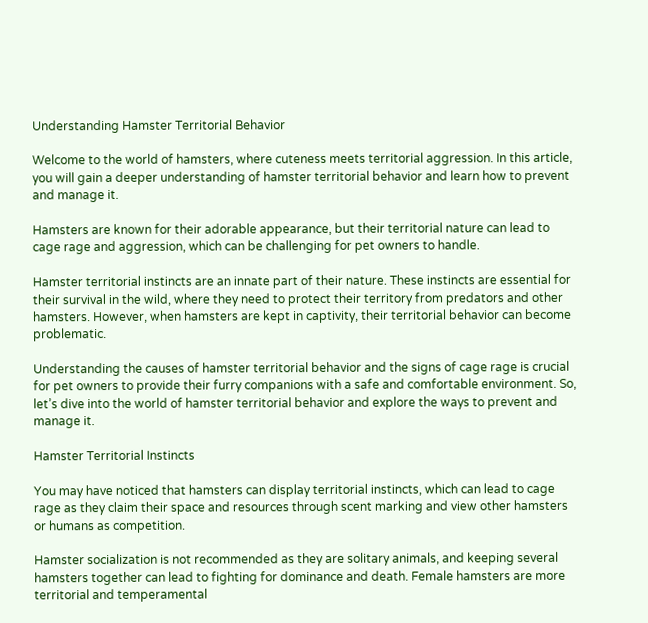Understanding Hamster Territorial Behavior

Welcome to the world of hamsters, where cuteness meets territorial aggression. In this article, you will gain a deeper understanding of hamster territorial behavior and learn how to prevent and manage it.

Hamsters are known for their adorable appearance, but their territorial nature can lead to cage rage and aggression, which can be challenging for pet owners to handle.

Hamster territorial instincts are an innate part of their nature. These instincts are essential for their survival in the wild, where they need to protect their territory from predators and other hamsters. However, when hamsters are kept in captivity, their territorial behavior can become problematic.

Understanding the causes of hamster territorial behavior and the signs of cage rage is crucial for pet owners to provide their furry companions with a safe and comfortable environment. So, let’s dive into the world of hamster territorial behavior and explore the ways to prevent and manage it.

Hamster Territorial Instincts

You may have noticed that hamsters can display territorial instincts, which can lead to cage rage as they claim their space and resources through scent marking and view other hamsters or humans as competition.

Hamster socialization is not recommended as they are solitary animals, and keeping several hamsters together can lead to fighting for dominance and death. Female hamsters are more territorial and temperamental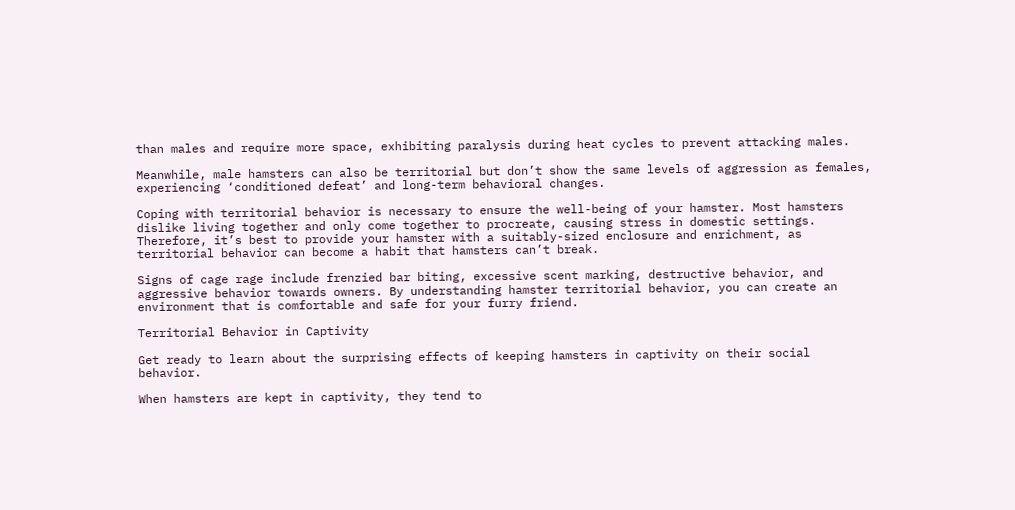than males and require more space, exhibiting paralysis during heat cycles to prevent attacking males.

Meanwhile, male hamsters can also be territorial but don’t show the same levels of aggression as females, experiencing ‘conditioned defeat’ and long-term behavioral changes.

Coping with territorial behavior is necessary to ensure the well-being of your hamster. Most hamsters dislike living together and only come together to procreate, causing stress in domestic settings. Therefore, it’s best to provide your hamster with a suitably-sized enclosure and enrichment, as territorial behavior can become a habit that hamsters can’t break.

Signs of cage rage include frenzied bar biting, excessive scent marking, destructive behavior, and aggressive behavior towards owners. By understanding hamster territorial behavior, you can create an environment that is comfortable and safe for your furry friend.

Territorial Behavior in Captivity

Get ready to learn about the surprising effects of keeping hamsters in captivity on their social behavior.

When hamsters are kept in captivity, they tend to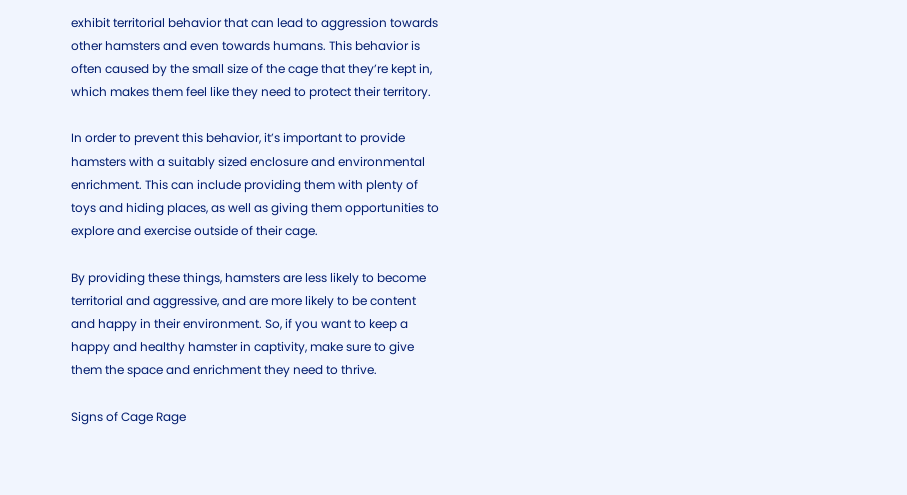exhibit territorial behavior that can lead to aggression towards other hamsters and even towards humans. This behavior is often caused by the small size of the cage that they’re kept in, which makes them feel like they need to protect their territory.

In order to prevent this behavior, it’s important to provide hamsters with a suitably sized enclosure and environmental enrichment. This can include providing them with plenty of toys and hiding places, as well as giving them opportunities to explore and exercise outside of their cage.

By providing these things, hamsters are less likely to become territorial and aggressive, and are more likely to be content and happy in their environment. So, if you want to keep a happy and healthy hamster in captivity, make sure to give them the space and enrichment they need to thrive.

Signs of Cage Rage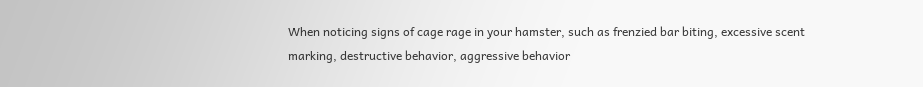When noticing signs of cage rage in your hamster, such as frenzied bar biting, excessive scent marking, destructive behavior, aggressive behavior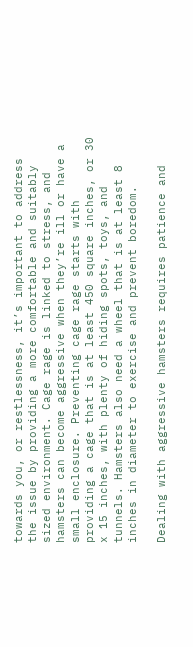towards you, or restlessness, it’s important to address the issue by providing a more comfortable and suitably sized environment. Cage rage is linked to stress, and hamsters can become aggressive when they’re ill or have a small enclosure. Preventing cage rage starts with providing a cage that is at least 450 square inches, or 30 x 15 inches, with plenty of hiding spots, toys, and tunnels. Hamsters also need a wheel that is at least 8 inches in diameter to exercise and prevent boredom.

Dealing with aggressive hamsters requires patience and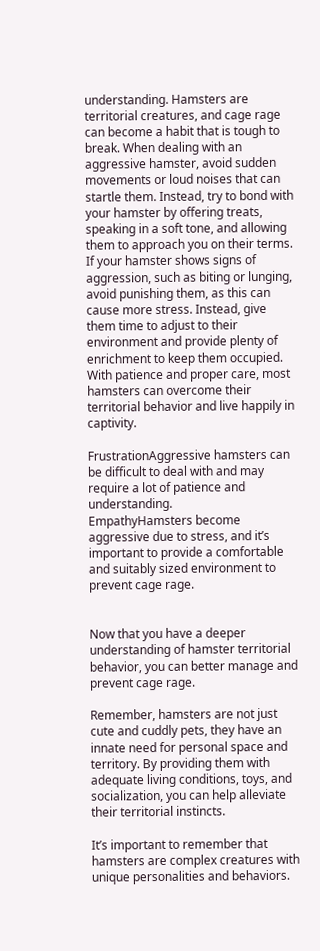understanding. Hamsters are territorial creatures, and cage rage can become a habit that is tough to break. When dealing with an aggressive hamster, avoid sudden movements or loud noises that can startle them. Instead, try to bond with your hamster by offering treats, speaking in a soft tone, and allowing them to approach you on their terms. If your hamster shows signs of aggression, such as biting or lunging, avoid punishing them, as this can cause more stress. Instead, give them time to adjust to their environment and provide plenty of enrichment to keep them occupied. With patience and proper care, most hamsters can overcome their territorial behavior and live happily in captivity.

FrustrationAggressive hamsters can be difficult to deal with and may require a lot of patience and understanding.
EmpathyHamsters become aggressive due to stress, and it’s important to provide a comfortable and suitably sized environment to prevent cage rage.


Now that you have a deeper understanding of hamster territorial behavior, you can better manage and prevent cage rage.

Remember, hamsters are not just cute and cuddly pets, they have an innate need for personal space and territory. By providing them with adequate living conditions, toys, and socialization, you can help alleviate their territorial instincts.

It’s important to remember that hamsters are complex creatures with unique personalities and behaviors.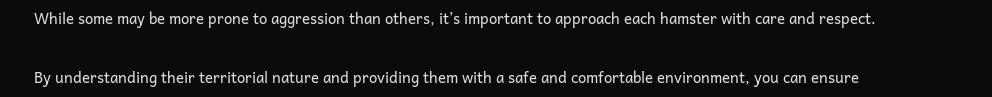While some may be more prone to aggression than others, it’s important to approach each hamster with care and respect.

By understanding their territorial nature and providing them with a safe and comfortable environment, you can ensure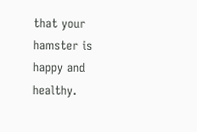that your hamster is happy and healthy.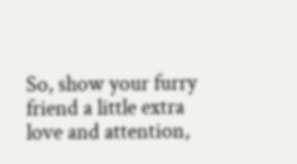So, show your furry friend a little extra love and attention,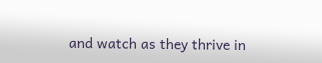and watch as they thrive in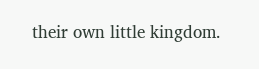their own little kingdom.